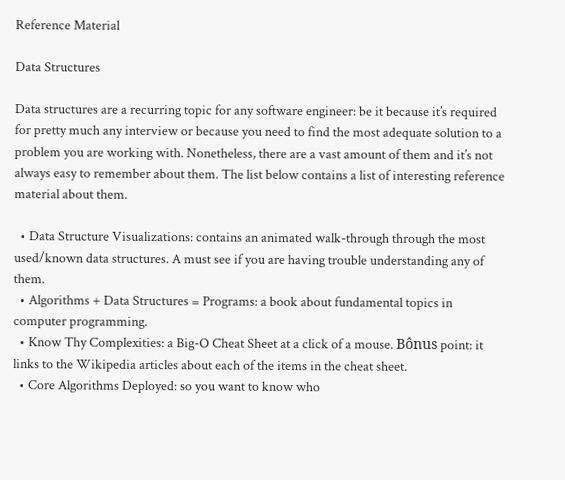Reference Material

Data Structures

Data structures are a recurring topic for any software engineer: be it because it’s required for pretty much any interview or because you need to find the most adequate solution to a problem you are working with. Nonetheless, there are a vast amount of them and it’s not always easy to remember about them. The list below contains a list of interesting reference material about them.

  • Data Structure Visualizations: contains an animated walk-through through the most used/known data structures. A must see if you are having trouble understanding any of them.
  • Algorithms + Data Structures = Programs: a book about fundamental topics in computer programming.
  • Know Thy Complexities: a Big-O Cheat Sheet at a click of a mouse. Bônus point: it links to the Wikipedia articles about each of the items in the cheat sheet.
  • Core Algorithms Deployed: so you want to know who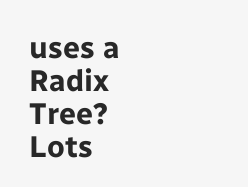uses a Radix Tree? Lots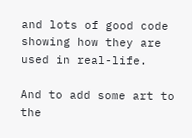and lots of good code showing how they are used in real-life.

And to add some art to the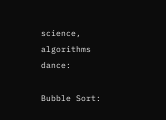science, algorithms dance:

Bubble Sort: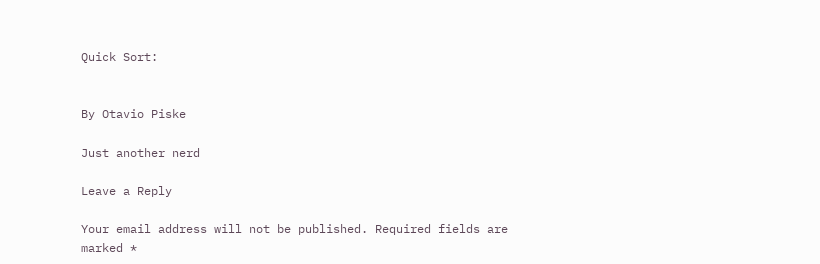Quick Sort:


By Otavio Piske

Just another nerd

Leave a Reply

Your email address will not be published. Required fields are marked *